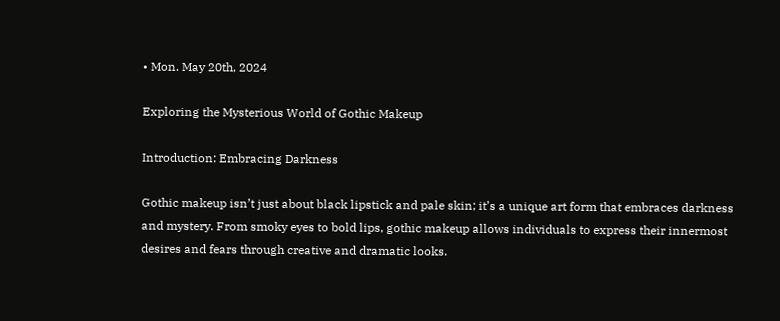• Mon. May 20th, 2024

Exploring the Mysterious World of Gothic Makeup

Introduction: Embracing Darkness

Gothic makeup isn’t just about black lipstick and pale skin; it’s a unique art form that embraces darkness and mystery. From smoky eyes to bold lips, gothic makeup allows individuals to express their innermost desires and fears through creative and dramatic looks.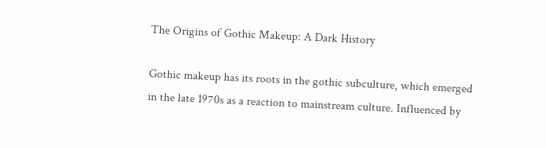The Origins of Gothic Makeup: A Dark History

Gothic makeup has its roots in the gothic subculture, which emerged in the late 1970s as a reaction to mainstream culture. Influenced by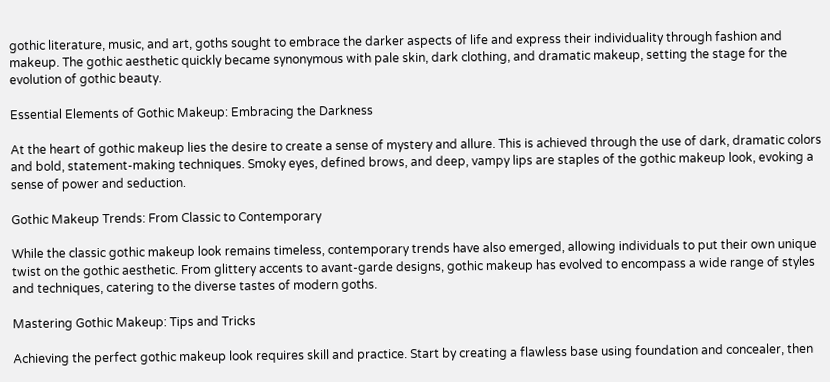gothic literature, music, and art, goths sought to embrace the darker aspects of life and express their individuality through fashion and makeup. The gothic aesthetic quickly became synonymous with pale skin, dark clothing, and dramatic makeup, setting the stage for the evolution of gothic beauty.

Essential Elements of Gothic Makeup: Embracing the Darkness

At the heart of gothic makeup lies the desire to create a sense of mystery and allure. This is achieved through the use of dark, dramatic colors and bold, statement-making techniques. Smoky eyes, defined brows, and deep, vampy lips are staples of the gothic makeup look, evoking a sense of power and seduction.

Gothic Makeup Trends: From Classic to Contemporary

While the classic gothic makeup look remains timeless, contemporary trends have also emerged, allowing individuals to put their own unique twist on the gothic aesthetic. From glittery accents to avant-garde designs, gothic makeup has evolved to encompass a wide range of styles and techniques, catering to the diverse tastes of modern goths.

Mastering Gothic Makeup: Tips and Tricks

Achieving the perfect gothic makeup look requires skill and practice. Start by creating a flawless base using foundation and concealer, then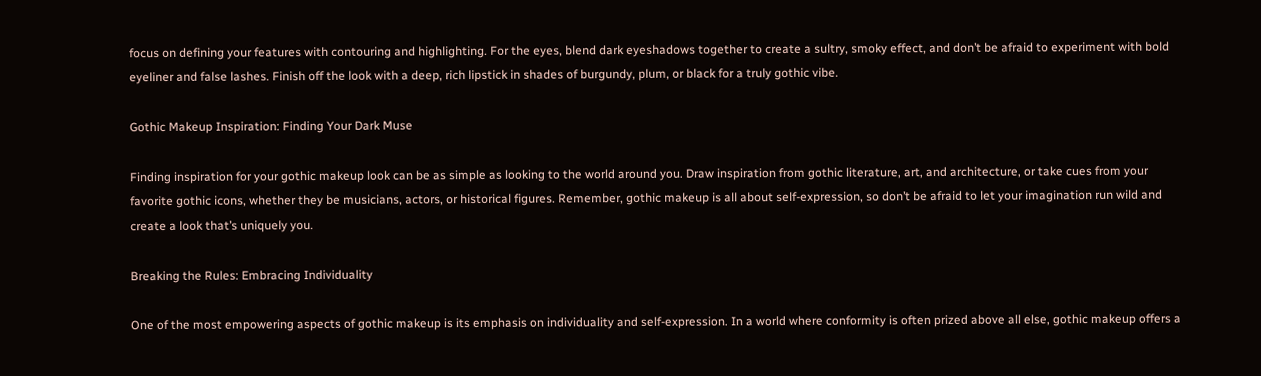focus on defining your features with contouring and highlighting. For the eyes, blend dark eyeshadows together to create a sultry, smoky effect, and don’t be afraid to experiment with bold eyeliner and false lashes. Finish off the look with a deep, rich lipstick in shades of burgundy, plum, or black for a truly gothic vibe.

Gothic Makeup Inspiration: Finding Your Dark Muse

Finding inspiration for your gothic makeup look can be as simple as looking to the world around you. Draw inspiration from gothic literature, art, and architecture, or take cues from your favorite gothic icons, whether they be musicians, actors, or historical figures. Remember, gothic makeup is all about self-expression, so don’t be afraid to let your imagination run wild and create a look that’s uniquely you.

Breaking the Rules: Embracing Individuality

One of the most empowering aspects of gothic makeup is its emphasis on individuality and self-expression. In a world where conformity is often prized above all else, gothic makeup offers a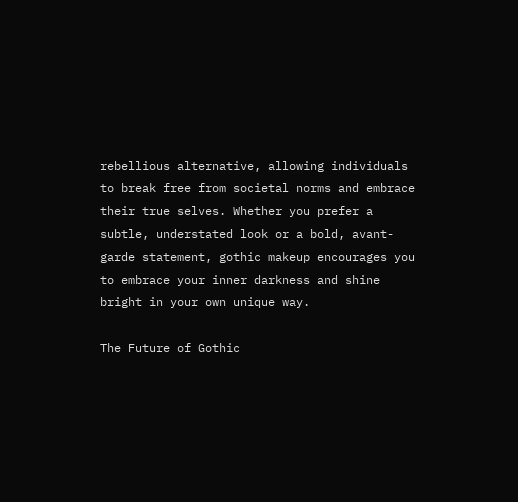rebellious alternative, allowing individuals to break free from societal norms and embrace their true selves. Whether you prefer a subtle, understated look or a bold, avant-garde statement, gothic makeup encourages you to embrace your inner darkness and shine bright in your own unique way.

The Future of Gothic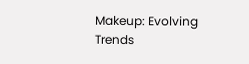Makeup: Evolving Trends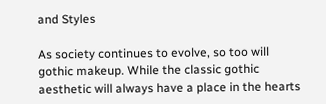and Styles

As society continues to evolve, so too will gothic makeup. While the classic gothic aesthetic will always have a place in the hearts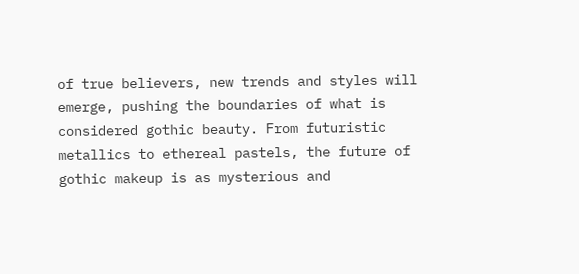of true believers, new trends and styles will emerge, pushing the boundaries of what is considered gothic beauty. From futuristic metallics to ethereal pastels, the future of gothic makeup is as mysterious and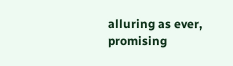alluring as ever, promising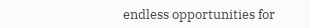endless opportunities for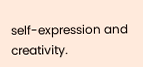self-expression and creativity.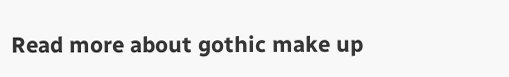Read more about gothic make up